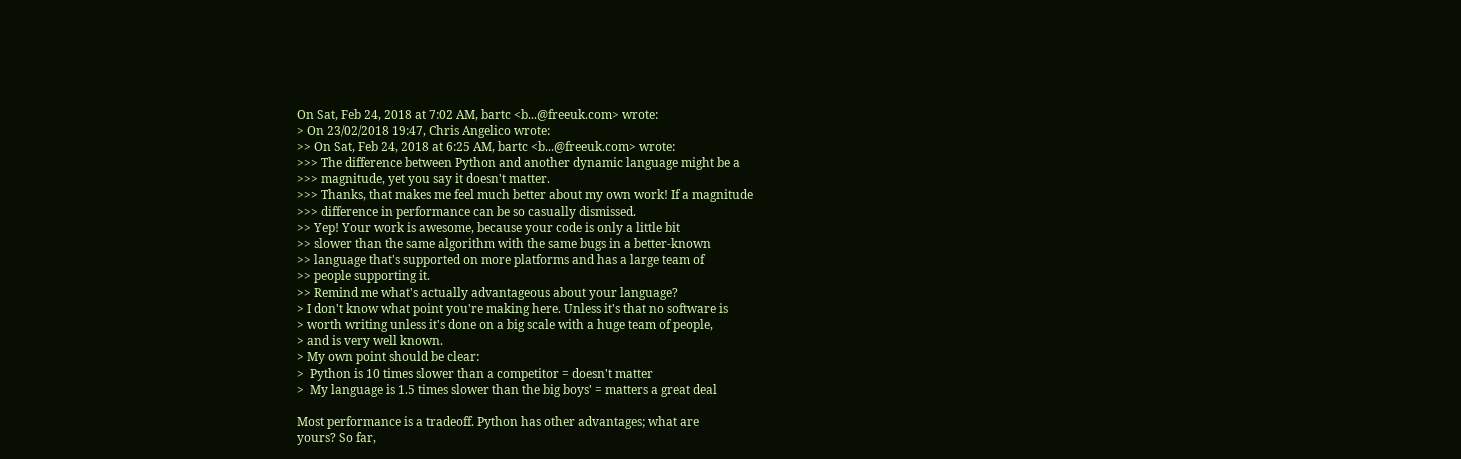On Sat, Feb 24, 2018 at 7:02 AM, bartc <b...@freeuk.com> wrote:
> On 23/02/2018 19:47, Chris Angelico wrote:
>> On Sat, Feb 24, 2018 at 6:25 AM, bartc <b...@freeuk.com> wrote:
>>> The difference between Python and another dynamic language might be a
>>> magnitude, yet you say it doesn't matter.
>>> Thanks, that makes me feel much better about my own work! If a magnitude
>>> difference in performance can be so casually dismissed.
>> Yep! Your work is awesome, because your code is only a little bit
>> slower than the same algorithm with the same bugs in a better-known
>> language that's supported on more platforms and has a large team of
>> people supporting it.
>> Remind me what's actually advantageous about your language?
> I don't know what point you're making here. Unless it's that no software is
> worth writing unless it's done on a big scale with a huge team of people,
> and is very well known.
> My own point should be clear:
>  Python is 10 times slower than a competitor = doesn't matter
>  My language is 1.5 times slower than the big boys' = matters a great deal

Most performance is a tradeoff. Python has other advantages; what are
yours? So far,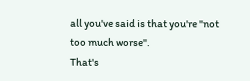all you've said is that you're "not too much worse".
That's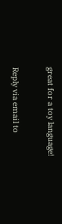great for a toy language!


Reply via email to